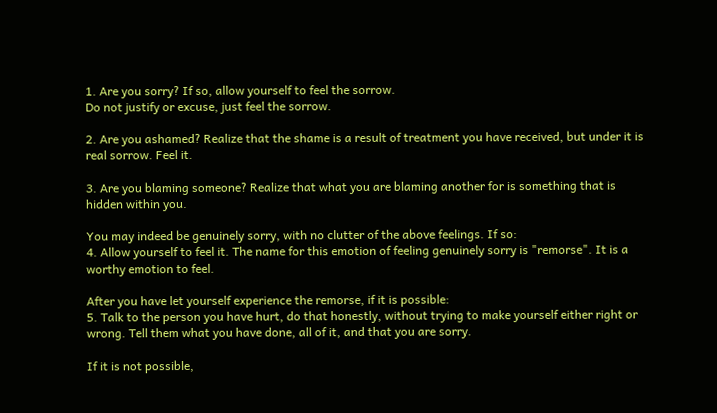1. Are you sorry? If so, allow yourself to feel the sorrow.
Do not justify or excuse, just feel the sorrow.

2. Are you ashamed? Realize that the shame is a result of treatment you have received, but under it is real sorrow. Feel it.

3. Are you blaming someone? Realize that what you are blaming another for is something that is hidden within you.

You may indeed be genuinely sorry, with no clutter of the above feelings. If so:
4. Allow yourself to feel it. The name for this emotion of feeling genuinely sorry is "remorse". It is a worthy emotion to feel.

After you have let yourself experience the remorse, if it is possible:
5. Talk to the person you have hurt, do that honestly, without trying to make yourself either right or wrong. Tell them what you have done, all of it, and that you are sorry.

If it is not possible,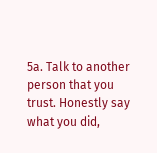5a. Talk to another person that you trust. Honestly say what you did,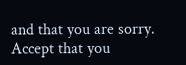and that you are sorry. Accept that you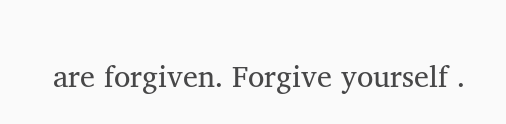are forgiven. Forgive yourself .